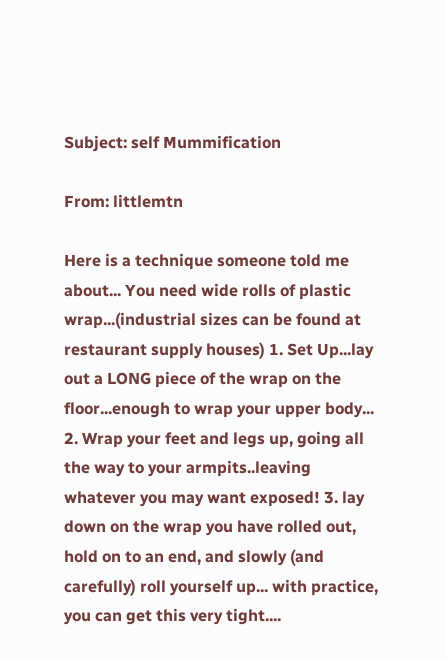Subject: self Mummification

From: littlemtn

Here is a technique someone told me about... You need wide rolls of plastic wrap...(industrial sizes can be found at restaurant supply houses) 1. Set Up...lay out a LONG piece of the wrap on the floor...enough to wrap your upper body... 2. Wrap your feet and legs up, going all the way to your armpits..leaving whatever you may want exposed! 3. lay down on the wrap you have rolled out, hold on to an end, and slowly (and carefully) roll yourself up... with practice, you can get this very tight....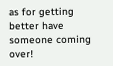as for getting better have someone coming over!